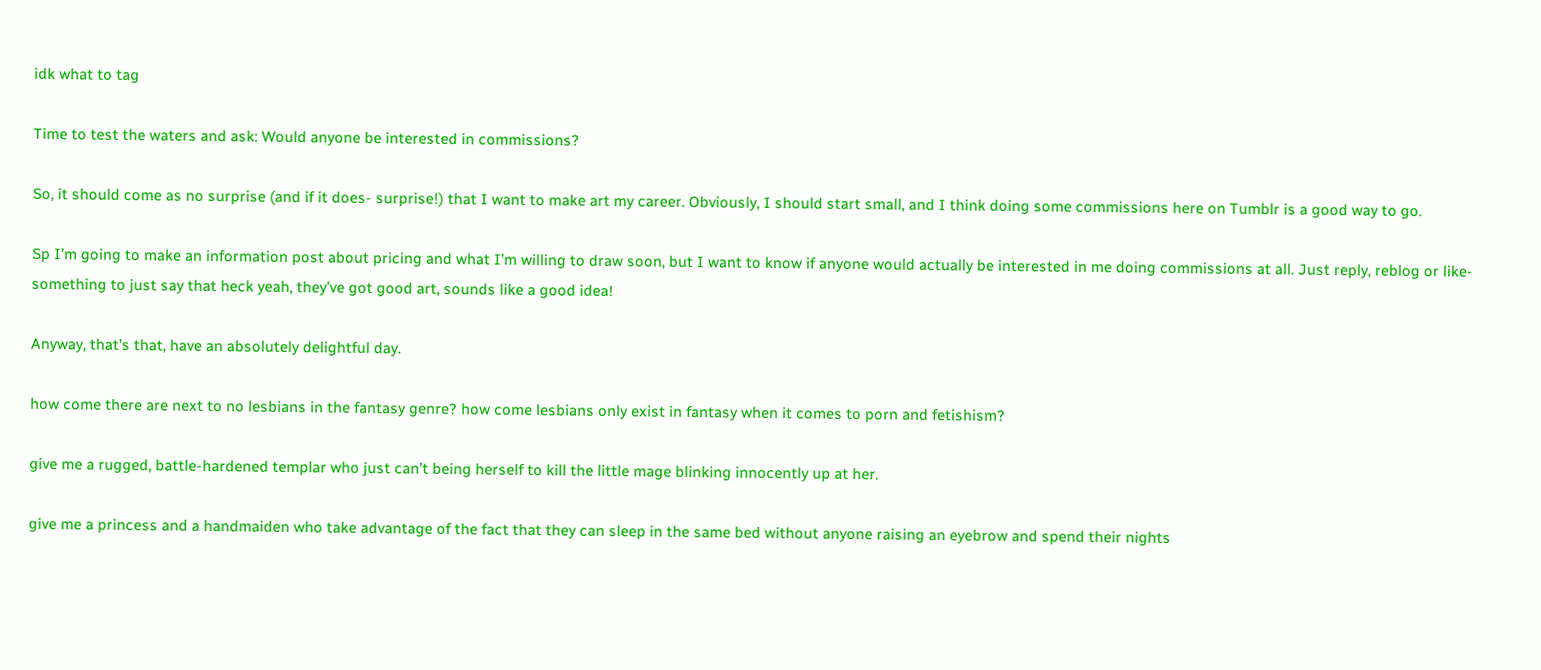idk what to tag

Time to test the waters and ask: Would anyone be interested in commissions?

So, it should come as no surprise (and if it does- surprise!) that I want to make art my career. Obviously, I should start small, and I think doing some commissions here on Tumblr is a good way to go.

Sp I’m going to make an information post about pricing and what I’m willing to draw soon, but I want to know if anyone would actually be interested in me doing commissions at all. Just reply, reblog or like- something to just say that heck yeah, they’ve got good art, sounds like a good idea!

Anyway, that’s that, have an absolutely delightful day.

how come there are next to no lesbians in the fantasy genre? how come lesbians only exist in fantasy when it comes to porn and fetishism?

give me a rugged, battle-hardened templar who just can’t being herself to kill the little mage blinking innocently up at her.

give me a princess and a handmaiden who take advantage of the fact that they can sleep in the same bed without anyone raising an eyebrow and spend their nights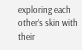exploring each other’s skin with their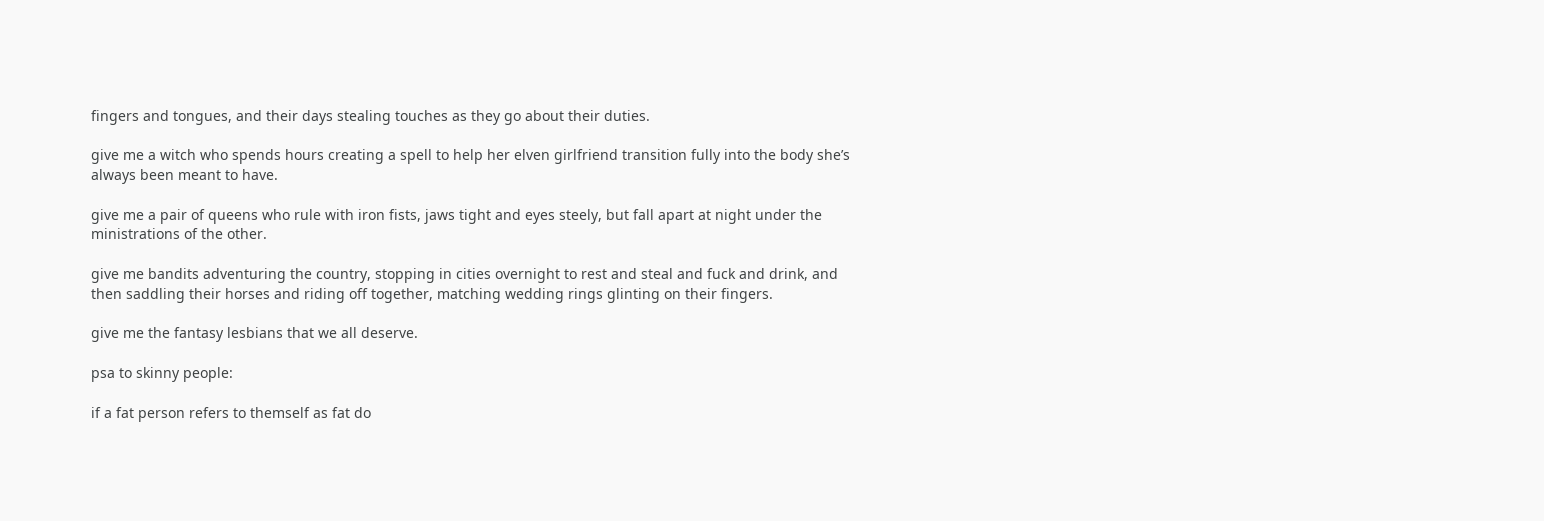fingers and tongues, and their days stealing touches as they go about their duties.

give me a witch who spends hours creating a spell to help her elven girlfriend transition fully into the body she’s always been meant to have.

give me a pair of queens who rule with iron fists, jaws tight and eyes steely, but fall apart at night under the ministrations of the other.

give me bandits adventuring the country, stopping in cities overnight to rest and steal and fuck and drink, and then saddling their horses and riding off together, matching wedding rings glinting on their fingers.

give me the fantasy lesbians that we all deserve.

psa to skinny people:

if a fat person refers to themself as fat do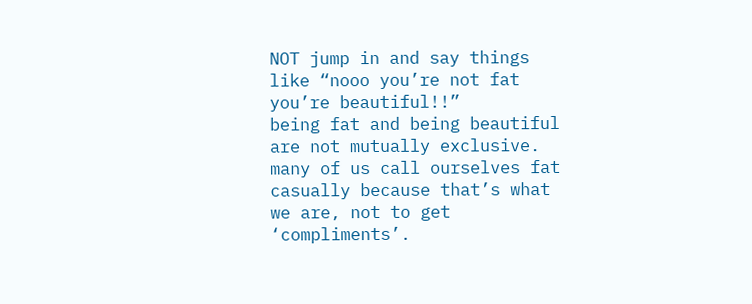NOT jump in and say things like “nooo you’re not fat you’re beautiful!!”
being fat and being beautiful are not mutually exclusive. many of us call ourselves fat casually because that’s what we are, not to get ‘compliments’.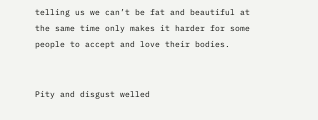telling us we can’t be fat and beautiful at the same time only makes it harder for some people to accept and love their bodies.


Pity and disgust welled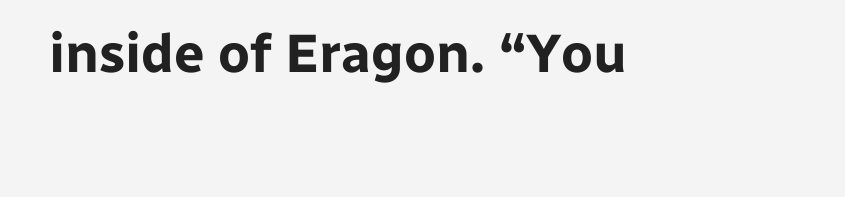inside of Eragon. “You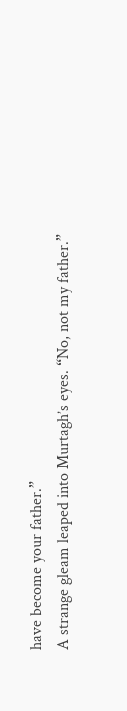have become your father.”
A strange gleam leaped into Murtagh’s eyes. “No, not my father.”